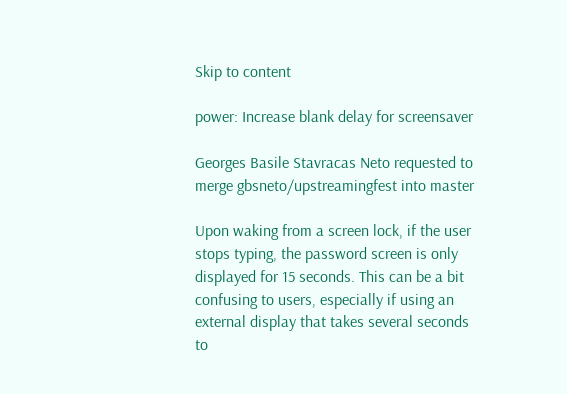Skip to content

power: Increase blank delay for screensaver

Georges Basile Stavracas Neto requested to merge gbsneto/upstreamingfest into master

Upon waking from a screen lock, if the user stops typing, the password screen is only displayed for 15 seconds. This can be a bit confusing to users, especially if using an external display that takes several seconds to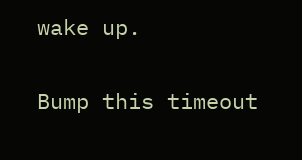wake up.

Bump this timeout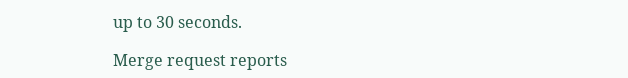up to 30 seconds.

Merge request reports